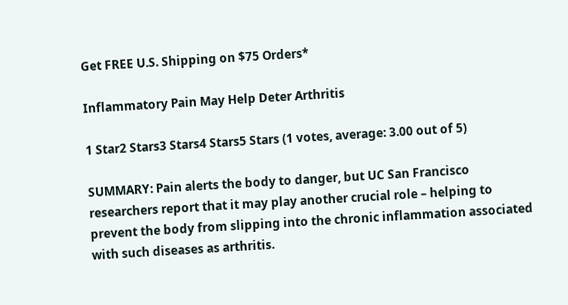Get FREE U.S. Shipping on $75 Orders*

Inflammatory Pain May Help Deter Arthritis

1 Star2 Stars3 Stars4 Stars5 Stars (1 votes, average: 3.00 out of 5)

SUMMARY: Pain alerts the body to danger, but UC San Francisco researchers report that it may play another crucial role – helping to prevent the body from slipping into the chronic inflammation associated with such diseases as arthritis.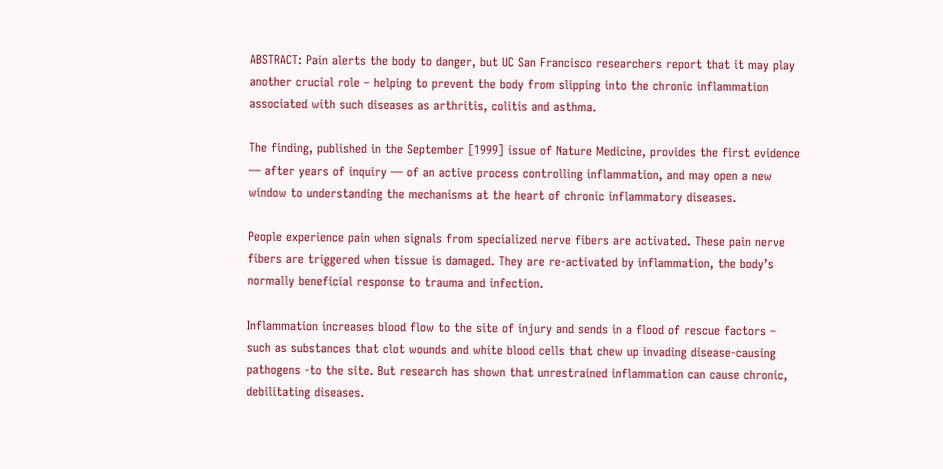ABSTRACT: Pain alerts the body to danger, but UC San Francisco researchers report that it may play another crucial role – helping to prevent the body from slipping into the chronic inflammation associated with such diseases as arthritis, colitis and asthma.

The finding, published in the September [1999] issue of Nature Medicine, provides the first evidence — after years of inquiry — of an active process controlling inflammation, and may open a new window to understanding the mechanisms at the heart of chronic inflammatory diseases.

People experience pain when signals from specialized nerve fibers are activated. These pain nerve fibers are triggered when tissue is damaged. They are re-activated by inflammation, the body’s normally beneficial response to trauma and infection.

Inflammation increases blood flow to the site of injury and sends in a flood of rescue factors – such as substances that clot wounds and white blood cells that chew up invading disease-causing pathogens -to the site. But research has shown that unrestrained inflammation can cause chronic, debilitating diseases.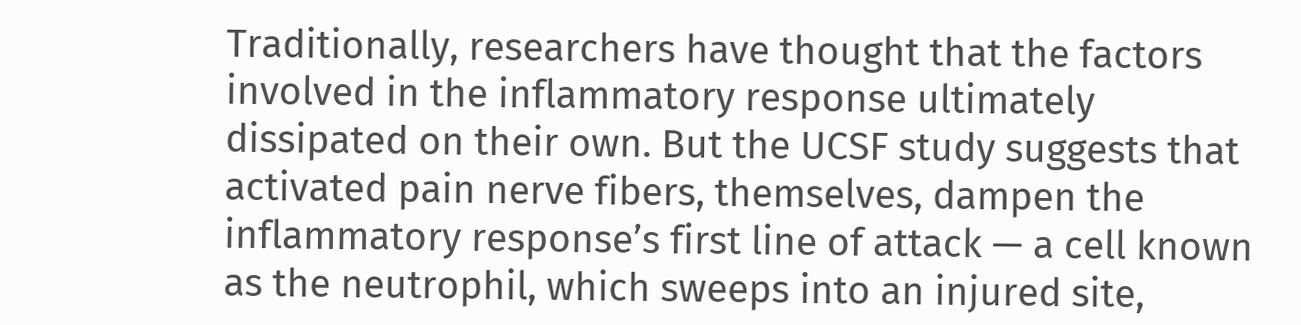Traditionally, researchers have thought that the factors involved in the inflammatory response ultimately dissipated on their own. But the UCSF study suggests that activated pain nerve fibers, themselves, dampen the inflammatory response’s first line of attack — a cell known as the neutrophil, which sweeps into an injured site,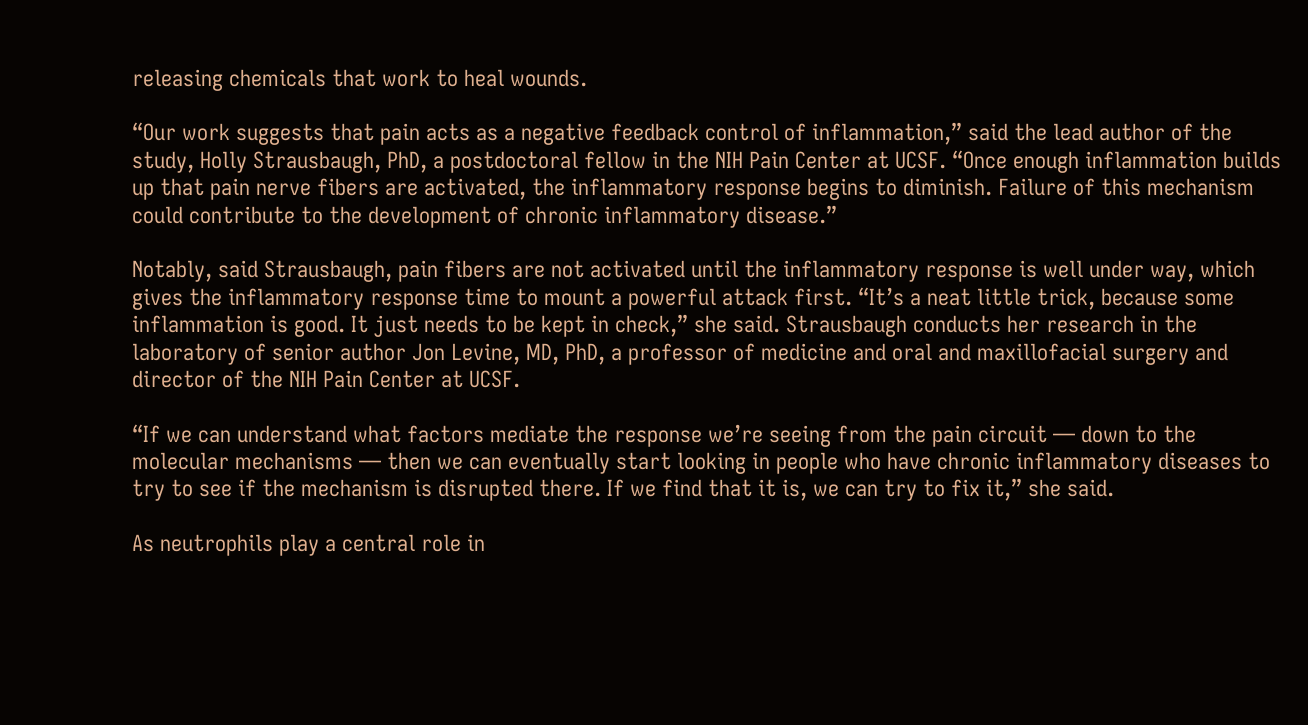releasing chemicals that work to heal wounds.

“Our work suggests that pain acts as a negative feedback control of inflammation,” said the lead author of the study, Holly Strausbaugh, PhD, a postdoctoral fellow in the NIH Pain Center at UCSF. “Once enough inflammation builds up that pain nerve fibers are activated, the inflammatory response begins to diminish. Failure of this mechanism could contribute to the development of chronic inflammatory disease.”

Notably, said Strausbaugh, pain fibers are not activated until the inflammatory response is well under way, which gives the inflammatory response time to mount a powerful attack first. “It’s a neat little trick, because some inflammation is good. It just needs to be kept in check,” she said. Strausbaugh conducts her research in the laboratory of senior author Jon Levine, MD, PhD, a professor of medicine and oral and maxillofacial surgery and director of the NIH Pain Center at UCSF.

“If we can understand what factors mediate the response we’re seeing from the pain circuit — down to the molecular mechanisms — then we can eventually start looking in people who have chronic inflammatory diseases to try to see if the mechanism is disrupted there. If we find that it is, we can try to fix it,” she said.

As neutrophils play a central role in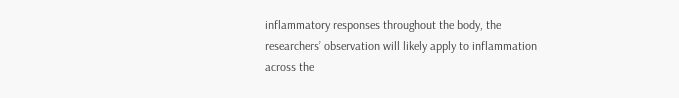inflammatory responses throughout the body, the researchers’ observation will likely apply to inflammation across the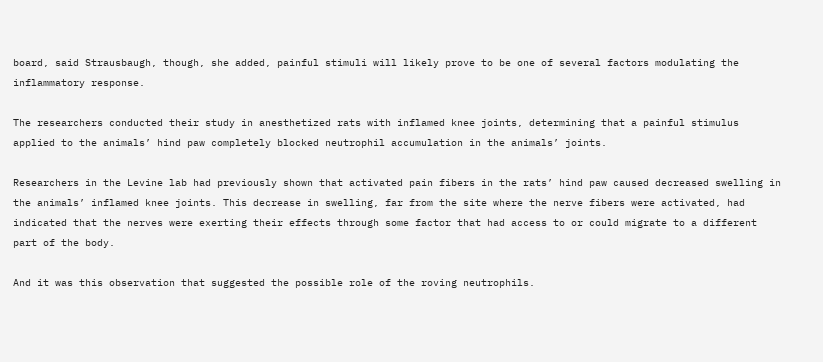board, said Strausbaugh, though, she added, painful stimuli will likely prove to be one of several factors modulating the inflammatory response.

The researchers conducted their study in anesthetized rats with inflamed knee joints, determining that a painful stimulus applied to the animals’ hind paw completely blocked neutrophil accumulation in the animals’ joints.

Researchers in the Levine lab had previously shown that activated pain fibers in the rats’ hind paw caused decreased swelling in the animals’ inflamed knee joints. This decrease in swelling, far from the site where the nerve fibers were activated, had indicated that the nerves were exerting their effects through some factor that had access to or could migrate to a different part of the body.

And it was this observation that suggested the possible role of the roving neutrophils.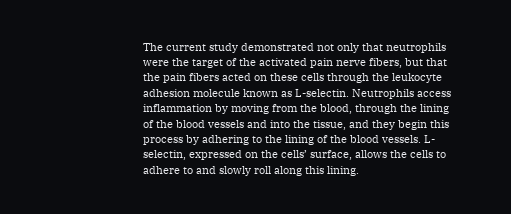The current study demonstrated not only that neutrophils were the target of the activated pain nerve fibers, but that the pain fibers acted on these cells through the leukocyte adhesion molecule known as L-selectin. Neutrophils access inflammation by moving from the blood, through the lining of the blood vessels and into the tissue, and they begin this process by adhering to the lining of the blood vessels. L-selectin, expressed on the cells’ surface, allows the cells to adhere to and slowly roll along this lining.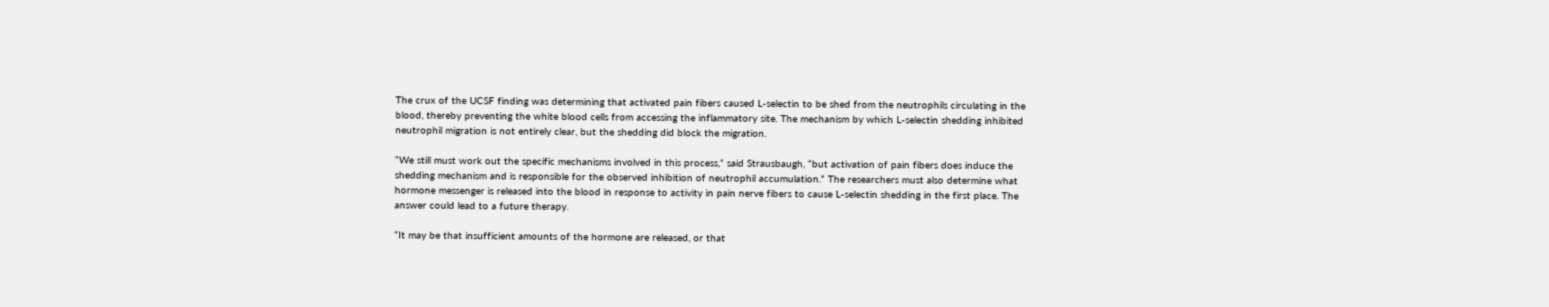The crux of the UCSF finding was determining that activated pain fibers caused L-selectin to be shed from the neutrophils circulating in the blood, thereby preventing the white blood cells from accessing the inflammatory site. The mechanism by which L-selectin shedding inhibited neutrophil migration is not entirely clear, but the shedding did block the migration.

“We still must work out the specific mechanisms involved in this process,” said Strausbaugh, “but activation of pain fibers does induce the shedding mechanism and is responsible for the observed inhibition of neutrophil accumulation.” The researchers must also determine what hormone messenger is released into the blood in response to activity in pain nerve fibers to cause L-selectin shedding in the first place. The answer could lead to a future therapy.

“It may be that insufficient amounts of the hormone are released, or that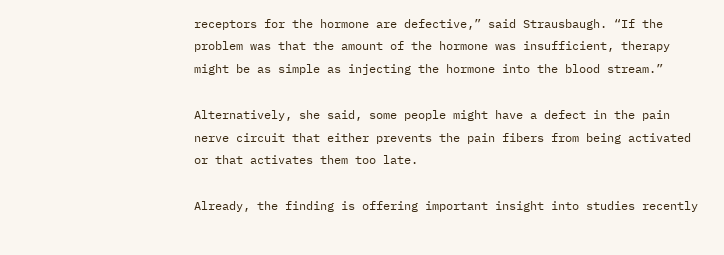receptors for the hormone are defective,” said Strausbaugh. “If the problem was that the amount of the hormone was insufficient, therapy might be as simple as injecting the hormone into the blood stream.”

Alternatively, she said, some people might have a defect in the pain nerve circuit that either prevents the pain fibers from being activated or that activates them too late.

Already, the finding is offering important insight into studies recently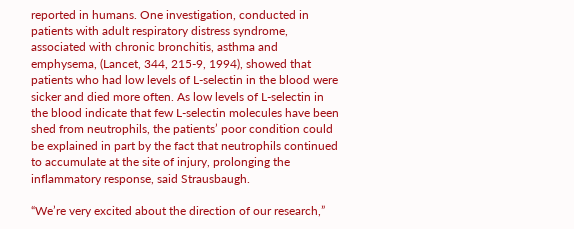reported in humans. One investigation, conducted in patients with adult respiratory distress syndrome, associated with chronic bronchitis, asthma and emphysema, (Lancet, 344, 215-9, 1994), showed that patients who had low levels of L-selectin in the blood were sicker and died more often. As low levels of L-selectin in the blood indicate that few L-selectin molecules have been shed from neutrophils, the patients’ poor condition could be explained in part by the fact that neutrophils continued to accumulate at the site of injury, prolonging the inflammatory response, said Strausbaugh.

“We’re very excited about the direction of our research,”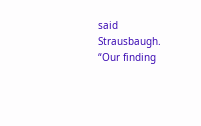said Strausbaugh. “Our finding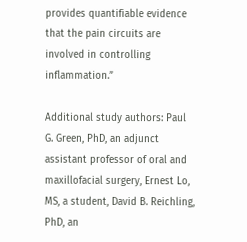provides quantifiable evidence that the pain circuits are involved in controlling inflammation.”

Additional study authors: Paul G. Green, PhD, an adjunct assistant professor of oral and maxillofacial surgery, Ernest Lo, MS, a student, David B. Reichling, PhD, an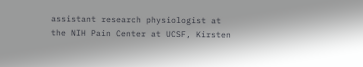assistant research physiologist at the NIH Pain Center at UCSF, Kirsten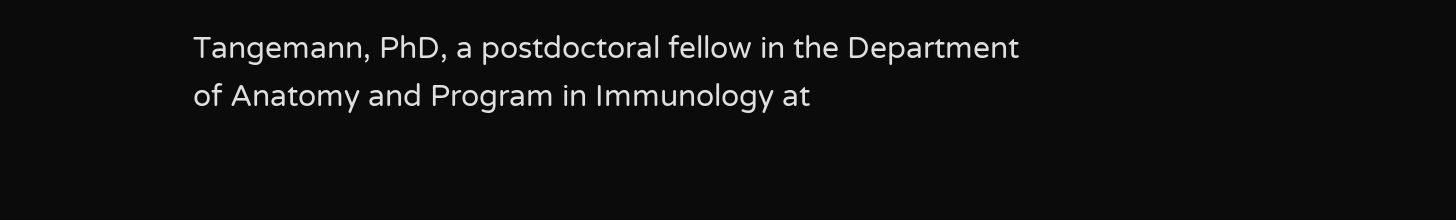Tangemann, PhD, a postdoctoral fellow in the Department of Anatomy and Program in Immunology at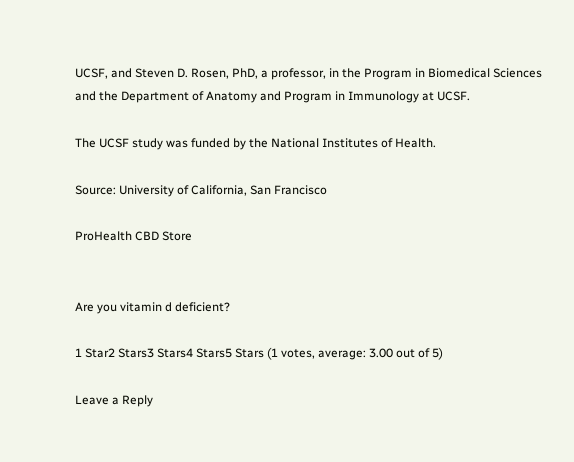UCSF, and Steven D. Rosen, PhD, a professor, in the Program in Biomedical Sciences and the Department of Anatomy and Program in Immunology at UCSF.

The UCSF study was funded by the National Institutes of Health.

Source: University of California, San Francisco

ProHealth CBD Store


Are you vitamin d deficient?

1 Star2 Stars3 Stars4 Stars5 Stars (1 votes, average: 3.00 out of 5)

Leave a Reply